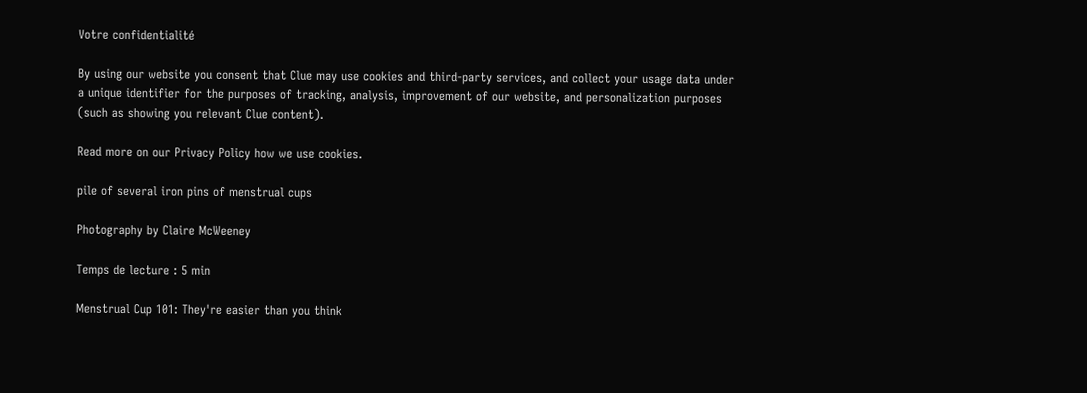Votre confidentialité

By using our website you consent that Clue may use cookies and third-party services, and collect your usage data under a unique identifier for the purposes of tracking, analysis, improvement of our website, and personalization purposes (such as showing you relevant Clue content).

Read more on our Privacy Policy how we use cookies.

pile of several iron pins of menstrual cups

Photography by Claire McWeeney

Temps de lecture : 5 min

Menstrual Cup 101: They're easier than you think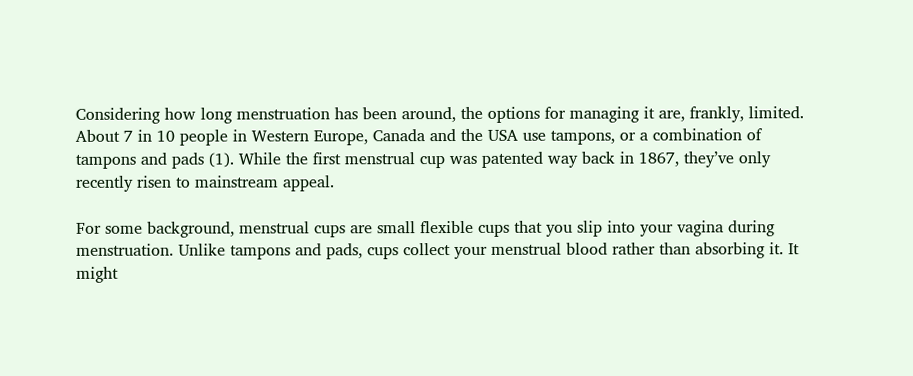Considering how long menstruation has been around, the options for managing it are, frankly, limited. About 7 in 10 people in Western Europe, Canada and the USA use tampons, or a combination of tampons and pads (1). While the first menstrual cup was patented way back in 1867, they’ve only recently risen to mainstream appeal.

For some background, menstrual cups are small flexible cups that you slip into your vagina during menstruation. Unlike tampons and pads, cups collect your menstrual blood rather than absorbing it. It might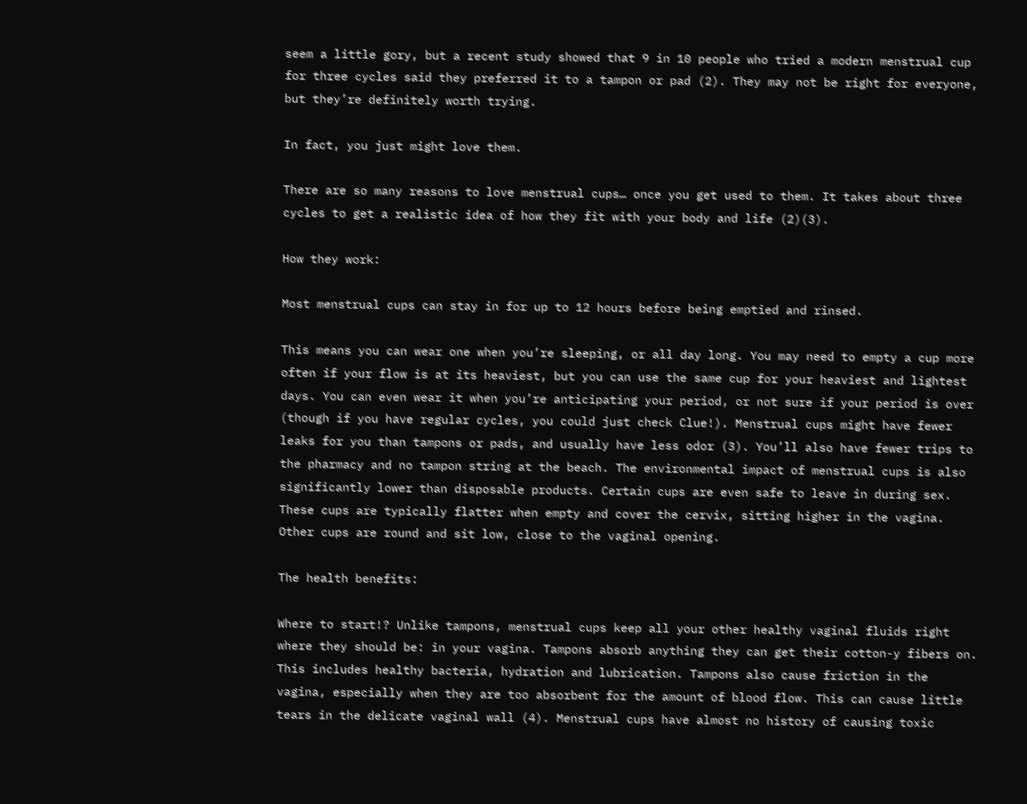seem a little gory, but a recent study showed that 9 in 10 people who tried a modern menstrual cup for three cycles said they preferred it to a tampon or pad (2). They may not be right for everyone, but they’re definitely worth trying.

In fact, you just might love them.

There are so many reasons to love menstrual cups… once you get used to them. It takes about three cycles to get a realistic idea of how they fit with your body and life (2)(3).

How they work:

Most menstrual cups can stay in for up to 12 hours before being emptied and rinsed.

This means you can wear one when you’re sleeping, or all day long. You may need to empty a cup more often if your flow is at its heaviest, but you can use the same cup for your heaviest and lightest days. You can even wear it when you’re anticipating your period, or not sure if your period is over (though if you have regular cycles, you could just check Clue!). Menstrual cups might have fewer leaks for you than tampons or pads, and usually have less odor (3). You’ll also have fewer trips to the pharmacy and no tampon string at the beach. The environmental impact of menstrual cups is also significantly lower than disposable products. Certain cups are even safe to leave in during sex. These cups are typically flatter when empty and cover the cervix, sitting higher in the vagina. Other cups are round and sit low, close to the vaginal opening.

The health benefits:

Where to start!? Unlike tampons, menstrual cups keep all your other healthy vaginal fluids right where they should be: in your vagina. Tampons absorb anything they can get their cotton-y fibers on. This includes healthy bacteria, hydration and lubrication. Tampons also cause friction in the vagina, especially when they are too absorbent for the amount of blood flow. This can cause little tears in the delicate vaginal wall (4). Menstrual cups have almost no history of causing toxic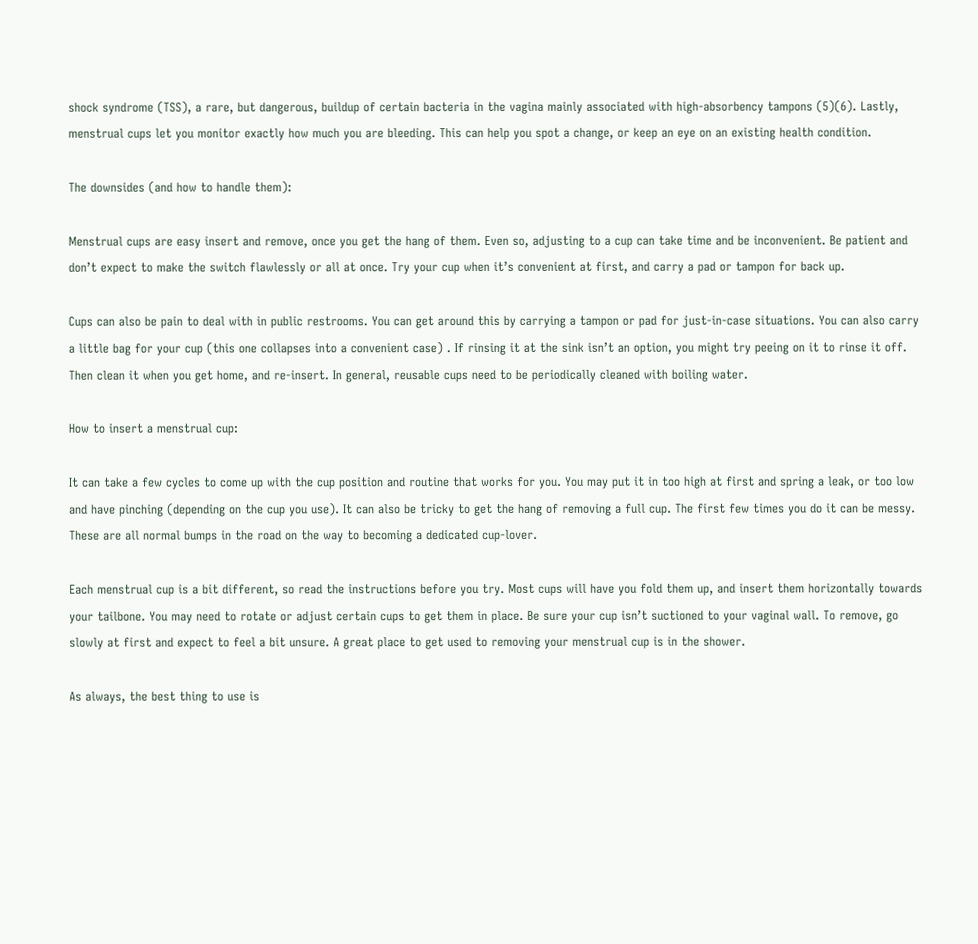shock syndrome (TSS), a rare, but dangerous, buildup of certain bacteria in the vagina mainly associated with high-absorbency tampons (5)(6). Lastly, menstrual cups let you monitor exactly how much you are bleeding. This can help you spot a change, or keep an eye on an existing health condition.

The downsides (and how to handle them):

Menstrual cups are easy insert and remove, once you get the hang of them. Even so, adjusting to a cup can take time and be inconvenient. Be patient and don’t expect to make the switch flawlessly or all at once. Try your cup when it’s convenient at first, and carry a pad or tampon for back up.

Cups can also be pain to deal with in public restrooms. You can get around this by carrying a tampon or pad for just-in-case situations. You can also carry a little bag for your cup (this one collapses into a convenient case) . If rinsing it at the sink isn’t an option, you might try peeing on it to rinse it off. Then clean it when you get home, and re-insert. In general, reusable cups need to be periodically cleaned with boiling water.

How to insert a menstrual cup:

It can take a few cycles to come up with the cup position and routine that works for you. You may put it in too high at first and spring a leak, or too low and have pinching (depending on the cup you use). It can also be tricky to get the hang of removing a full cup. The first few times you do it can be messy. These are all normal bumps in the road on the way to becoming a dedicated cup-lover.

Each menstrual cup is a bit different, so read the instructions before you try. Most cups will have you fold them up, and insert them horizontally towards your tailbone. You may need to rotate or adjust certain cups to get them in place. Be sure your cup isn’t suctioned to your vaginal wall. To remove, go slowly at first and expect to feel a bit unsure. A great place to get used to removing your menstrual cup is in the shower.

As always, the best thing to use is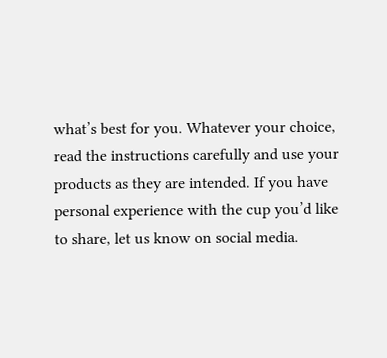what’s best for you. Whatever your choice, read the instructions carefully and use your products as they are intended. If you have personal experience with the cup you’d like to share, let us know on social media.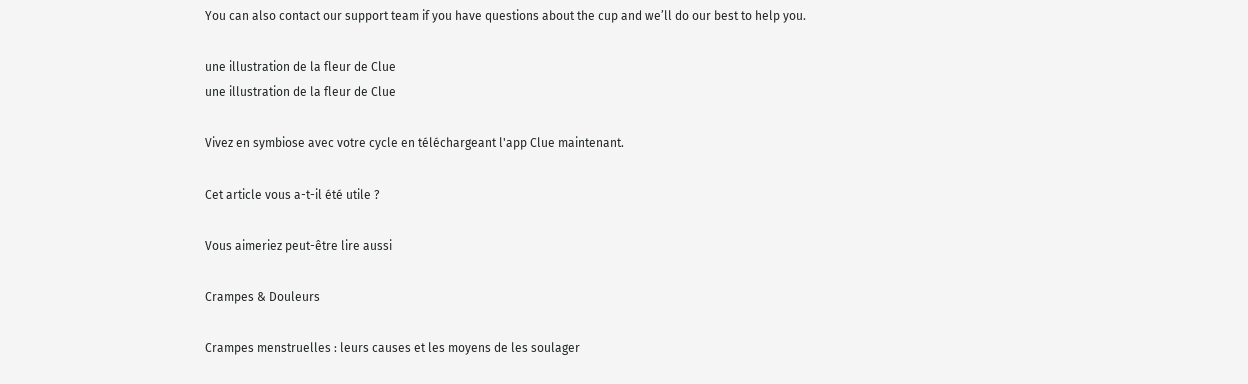You can also contact our support team if you have questions about the cup and we’ll do our best to help you.

une illustration de la fleur de Clue
une illustration de la fleur de Clue

Vivez en symbiose avec votre cycle en téléchargeant l'app Clue maintenant.

Cet article vous a-t-il été utile ?

Vous aimeriez peut-être lire aussi

Crampes & Douleurs

Crampes menstruelles : leurs causes et les moyens de les soulager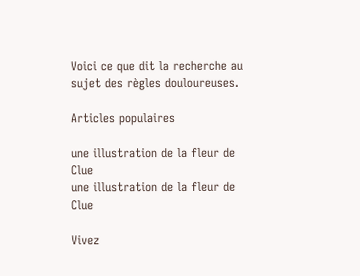Voici ce que dit la recherche au sujet des règles douloureuses.

Articles populaires

une illustration de la fleur de Clue
une illustration de la fleur de Clue

Vivez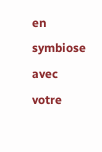en symbiose avec votre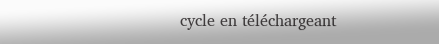cycle en téléchargeant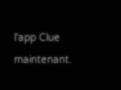l'app Clue maintenant.